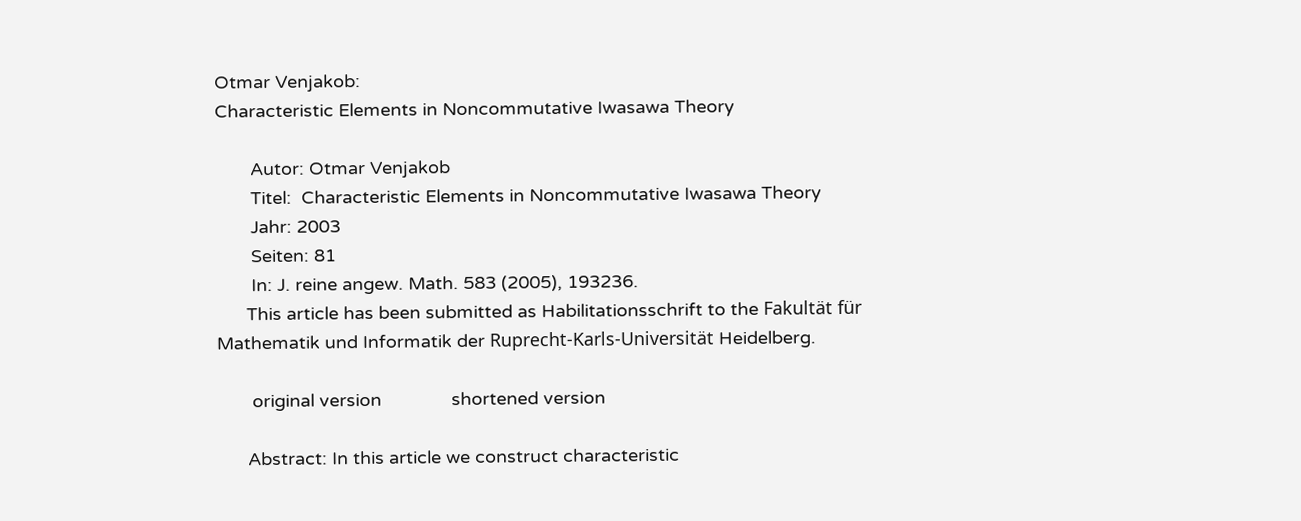Otmar Venjakob:
Characteristic Elements in Noncommutative Iwasawa Theory

       Autor: Otmar Venjakob
       Titel:  Characteristic Elements in Noncommutative Iwasawa Theory
       Jahr: 2003
       Seiten: 81
       In: J. reine angew. Math. 583 (2005), 193236.
      This article has been submitted as Habilitationsschrift to the Fakultät für Mathematik und Informatik der Ruprecht-Karls-Universität Heidelberg.

       original version              shortened version

      Abstract: In this article we construct characteristic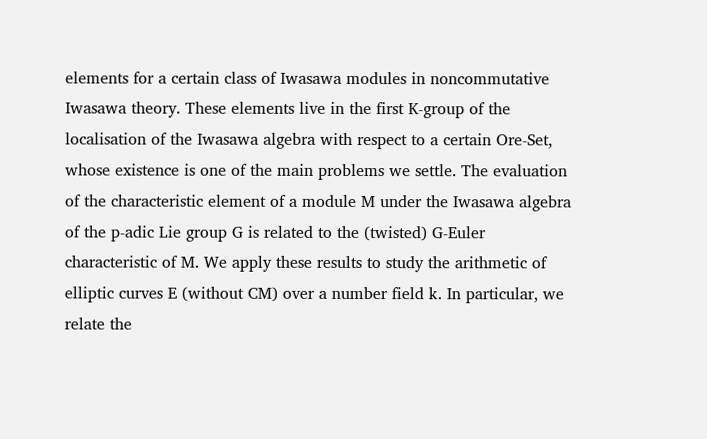elements for a certain class of Iwasawa modules in noncommutative Iwasawa theory. These elements live in the first K-group of the localisation of the Iwasawa algebra with respect to a certain Ore-Set, whose existence is one of the main problems we settle. The evaluation of the characteristic element of a module M under the Iwasawa algebra of the p-adic Lie group G is related to the (twisted) G-Euler characteristic of M. We apply these results to study the arithmetic of elliptic curves E (without CM) over a number field k. In particular, we relate the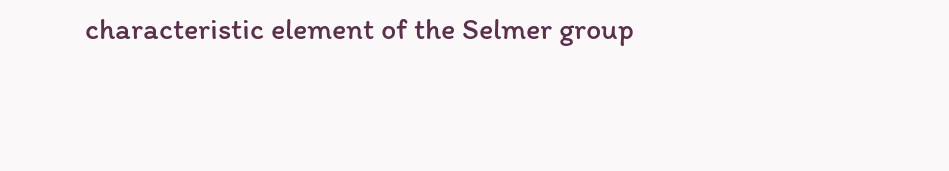characteristic element of the Selmer group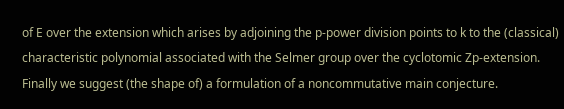of E over the extension which arises by adjoining the p-power division points to k to the (classical) characteristic polynomial associated with the Selmer group over the cyclotomic Zp-extension. Finally we suggest (the shape of) a formulation of a noncommutative main conjecture.